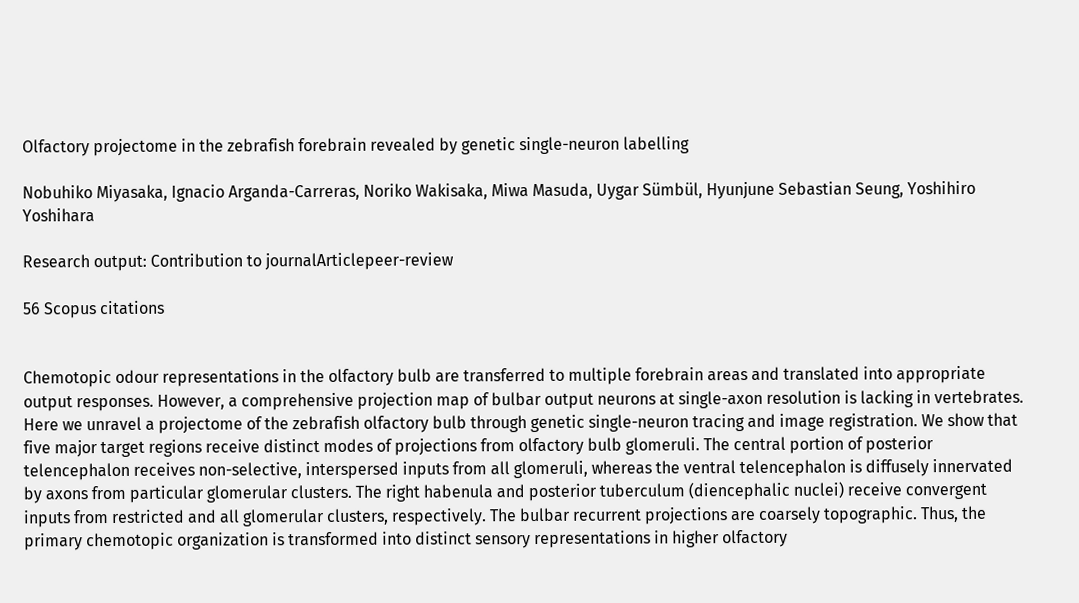Olfactory projectome in the zebrafish forebrain revealed by genetic single-neuron labelling

Nobuhiko Miyasaka, Ignacio Arganda-Carreras, Noriko Wakisaka, Miwa Masuda, Uygar Sümbül, Hyunjune Sebastian Seung, Yoshihiro Yoshihara

Research output: Contribution to journalArticlepeer-review

56 Scopus citations


Chemotopic odour representations in the olfactory bulb are transferred to multiple forebrain areas and translated into appropriate output responses. However, a comprehensive projection map of bulbar output neurons at single-axon resolution is lacking in vertebrates. Here we unravel a projectome of the zebrafish olfactory bulb through genetic single-neuron tracing and image registration. We show that five major target regions receive distinct modes of projections from olfactory bulb glomeruli. The central portion of posterior telencephalon receives non-selective, interspersed inputs from all glomeruli, whereas the ventral telencephalon is diffusely innervated by axons from particular glomerular clusters. The right habenula and posterior tuberculum (diencephalic nuclei) receive convergent inputs from restricted and all glomerular clusters, respectively. The bulbar recurrent projections are coarsely topographic. Thus, the primary chemotopic organization is transformed into distinct sensory representations in higher olfactory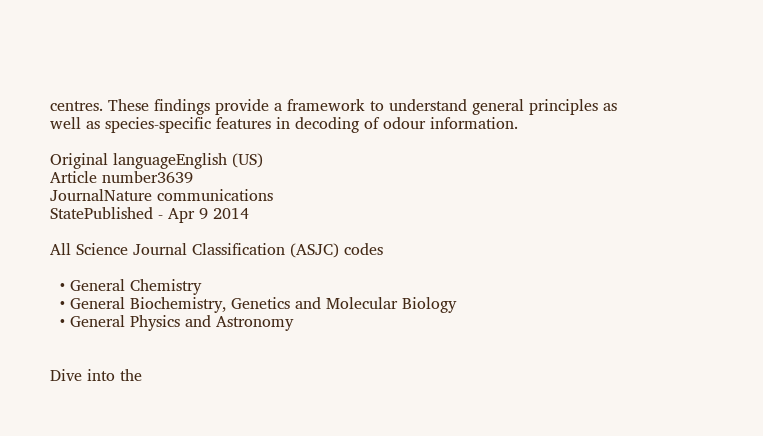centres. These findings provide a framework to understand general principles as well as species-specific features in decoding of odour information.

Original languageEnglish (US)
Article number3639
JournalNature communications
StatePublished - Apr 9 2014

All Science Journal Classification (ASJC) codes

  • General Chemistry
  • General Biochemistry, Genetics and Molecular Biology
  • General Physics and Astronomy


Dive into the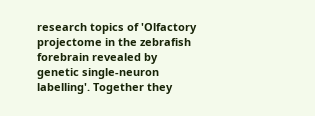research topics of 'Olfactory projectome in the zebrafish forebrain revealed by genetic single-neuron labelling'. Together they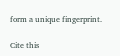form a unique fingerprint.

Cite this